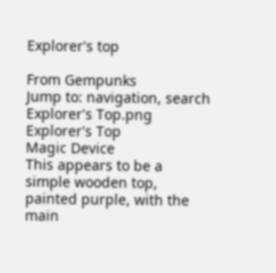Explorer's top

From Gempunks
Jump to: navigation, search
Explorer's Top.png
Explorer's Top
Magic Device
This appears to be a simple wooden top, painted purple, with the main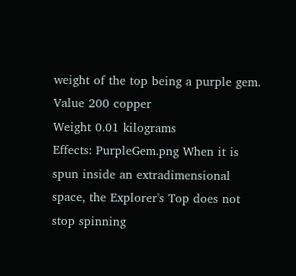weight of the top being a purple gem.
Value 200 copper
Weight 0.01 kilograms
Effects: PurpleGem.png When it is spun inside an extradimensional space, the Explorer's Top does not stop spinning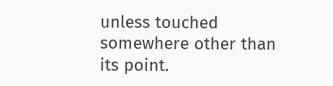unless touched somewhere other than its point.